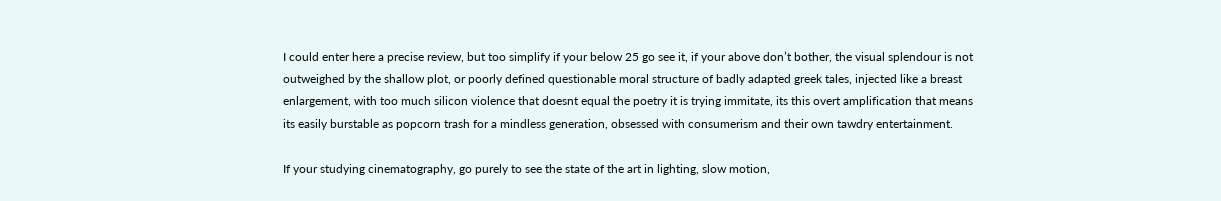I could enter here a precise review, but too simplify if your below 25 go see it, if your above don’t bother, the visual splendour is not outweighed by the shallow plot, or poorly defined questionable moral structure of badly adapted greek tales, injected like a breast enlargement, with too much silicon violence that doesnt equal the poetry it is trying immitate, its this overt amplification that means its easily burstable as popcorn trash for a mindless generation, obsessed with consumerism and their own tawdry entertainment.

If your studying cinematography, go purely to see the state of the art in lighting, slow motion,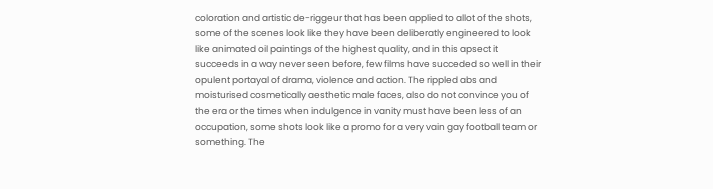coloration and artistic de-riggeur that has been applied to allot of the shots, some of the scenes look like they have been deliberatly engineered to look like animated oil paintings of the highest quality, and in this apsect it succeeds in a way never seen before, few films have succeded so well in their opulent portayal of drama, violence and action. The rippled abs and moisturised cosmetically aesthetic male faces, also do not convince you of the era or the times when indulgence in vanity must have been less of an occupation, some shots look like a promo for a very vain gay football team or something. The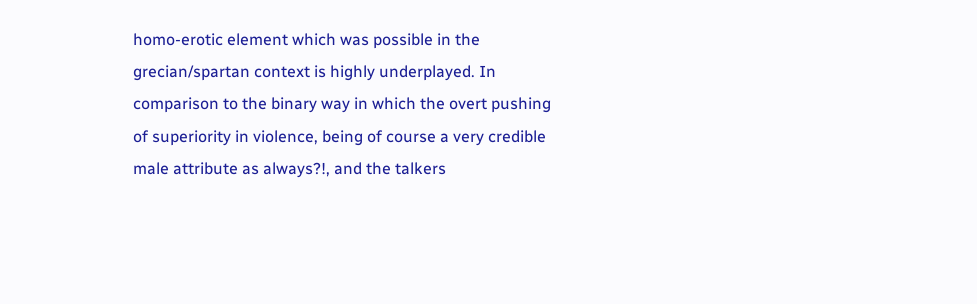homo-erotic element which was possible in the grecian/spartan context is highly underplayed. In comparison to the binary way in which the overt pushing of superiority in violence, being of course a very credible male attribute as always?!, and the talkers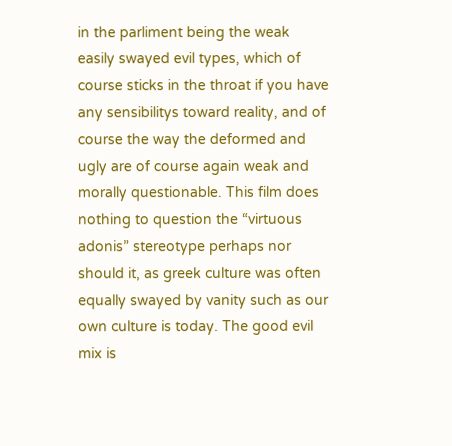in the parliment being the weak easily swayed evil types, which of course sticks in the throat if you have any sensibilitys toward reality, and of course the way the deformed and ugly are of course again weak and morally questionable. This film does nothing to question the “virtuous adonis” stereotype perhaps nor should it, as greek culture was often equally swayed by vanity such as our own culture is today. The good evil mix is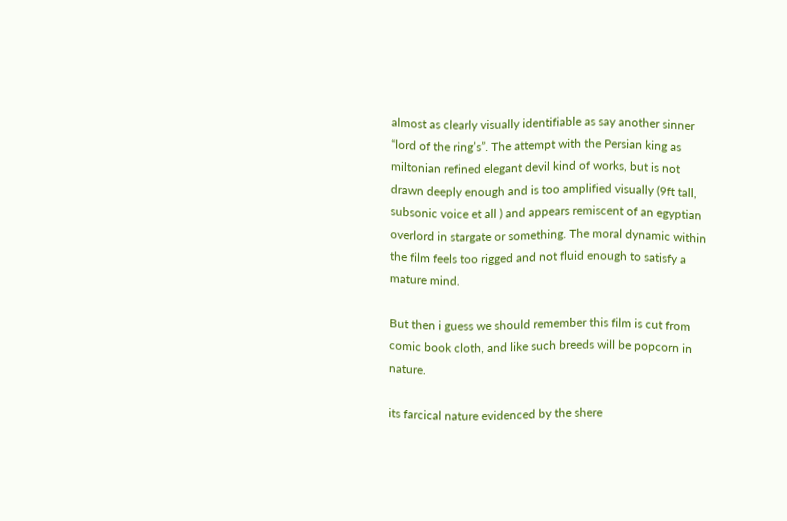almost as clearly visually identifiable as say another sinner “lord of the ring’s”. The attempt with the Persian king as miltonian refined elegant devil kind of works, but is not drawn deeply enough and is too amplified visually (9ft tall, subsonic voice et all ) and appears remiscent of an egyptian overlord in stargate or something. The moral dynamic within the film feels too rigged and not fluid enough to satisfy a mature mind.

But then i guess we should remember this film is cut from comic book cloth, and like such breeds will be popcorn in nature.

its farcical nature evidenced by the shere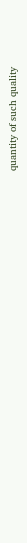quantity of such quality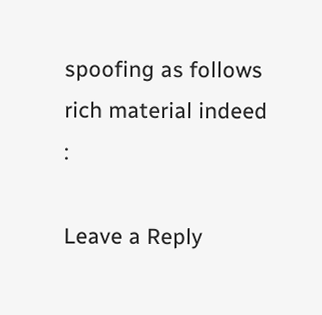spoofing as follows rich material indeed :

Leave a Reply